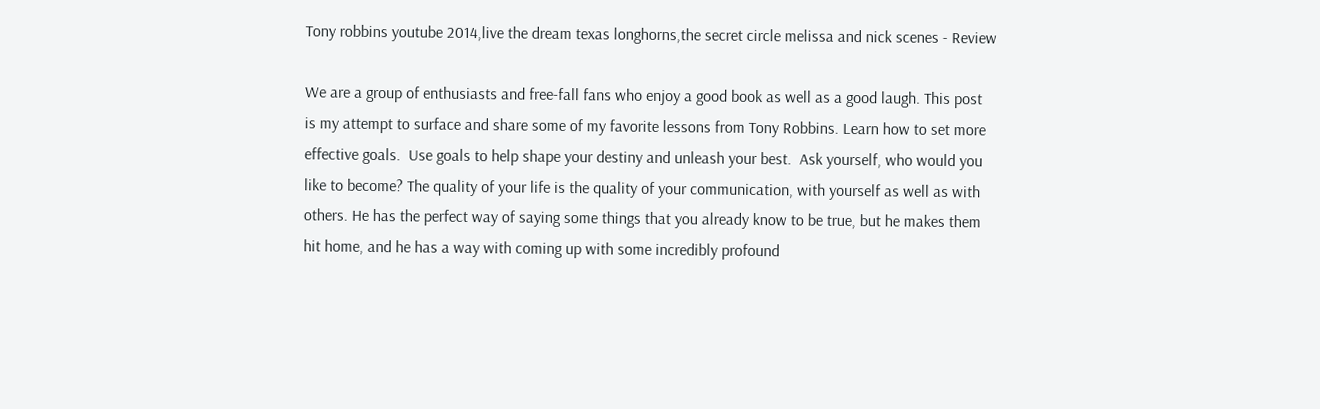Tony robbins youtube 2014,live the dream texas longhorns,the secret circle melissa and nick scenes - Review

We are a group of enthusiasts and free-fall fans who enjoy a good book as well as a good laugh. This post is my attempt to surface and share some of my favorite lessons from Tony Robbins. Learn how to set more effective goals.  Use goals to help shape your destiny and unleash your best.  Ask yourself, who would you like to become? The quality of your life is the quality of your communication, with yourself as well as with others. He has the perfect way of saying some things that you already know to be true, but he makes them hit home, and he has a way with coming up with some incredibly profound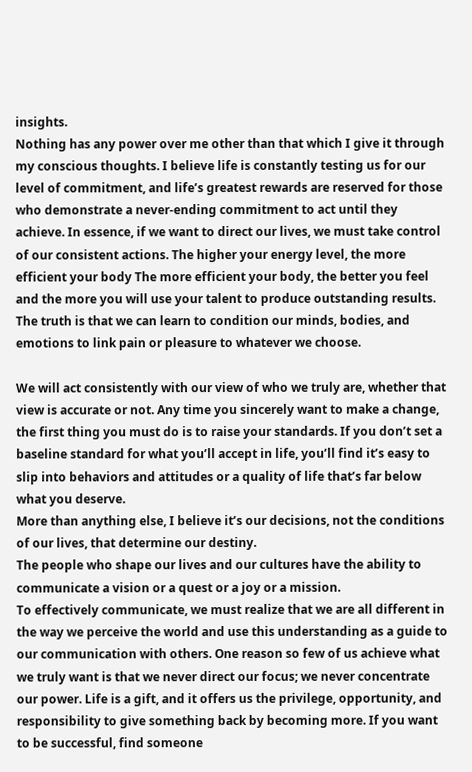insights.
Nothing has any power over me other than that which I give it through my conscious thoughts. I believe life is constantly testing us for our level of commitment, and life’s greatest rewards are reserved for those who demonstrate a never-ending commitment to act until they achieve. In essence, if we want to direct our lives, we must take control of our consistent actions. The higher your energy level, the more efficient your body The more efficient your body, the better you feel and the more you will use your talent to produce outstanding results. The truth is that we can learn to condition our minds, bodies, and emotions to link pain or pleasure to whatever we choose.

We will act consistently with our view of who we truly are, whether that view is accurate or not. Any time you sincerely want to make a change, the first thing you must do is to raise your standards. If you don’t set a baseline standard for what you’ll accept in life, you’ll find it’s easy to slip into behaviors and attitudes or a quality of life that’s far below what you deserve.
More than anything else, I believe it’s our decisions, not the conditions of our lives, that determine our destiny.
The people who shape our lives and our cultures have the ability to communicate a vision or a quest or a joy or a mission.
To effectively communicate, we must realize that we are all different in the way we perceive the world and use this understanding as a guide to our communication with others. One reason so few of us achieve what we truly want is that we never direct our focus; we never concentrate our power. Life is a gift, and it offers us the privilege, opportunity, and responsibility to give something back by becoming more. If you want to be successful, find someone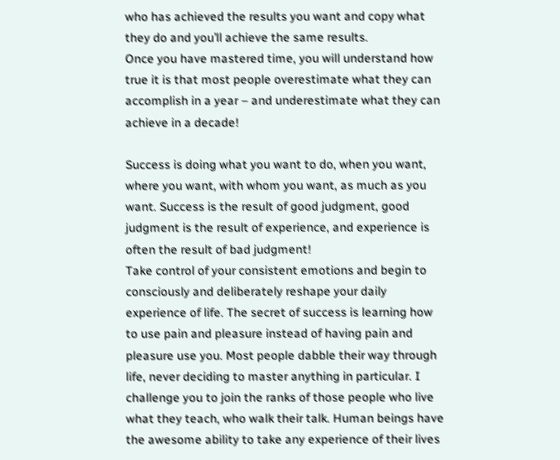who has achieved the results you want and copy what they do and you’ll achieve the same results.
Once you have mastered time, you will understand how true it is that most people overestimate what they can accomplish in a year – and underestimate what they can achieve in a decade!

Success is doing what you want to do, when you want, where you want, with whom you want, as much as you want. Success is the result of good judgment, good judgment is the result of experience, and experience is often the result of bad judgment!
Take control of your consistent emotions and begin to consciously and deliberately reshape your daily experience of life. The secret of success is learning how to use pain and pleasure instead of having pain and pleasure use you. Most people dabble their way through life, never deciding to master anything in particular. I challenge you to join the ranks of those people who live what they teach, who walk their talk. Human beings have the awesome ability to take any experience of their lives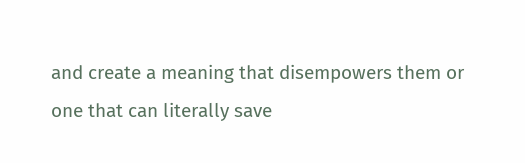and create a meaning that disempowers them or one that can literally save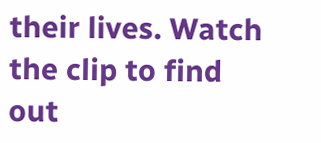their lives. Watch the clip to find out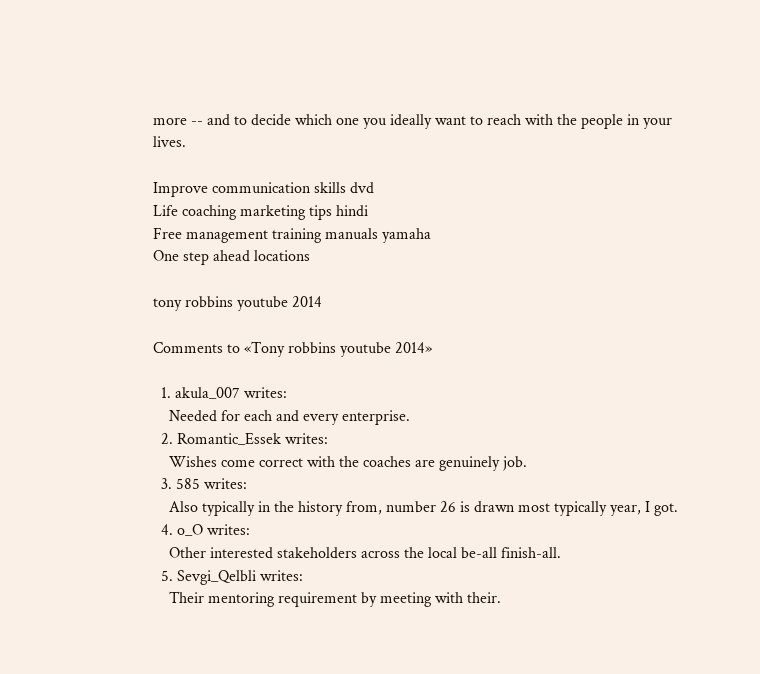more -- and to decide which one you ideally want to reach with the people in your lives.

Improve communication skills dvd
Life coaching marketing tips hindi
Free management training manuals yamaha
One step ahead locations

tony robbins youtube 2014

Comments to «Tony robbins youtube 2014»

  1. akula_007 writes:
    Needed for each and every enterprise.
  2. Romantic_Essek writes:
    Wishes come correct with the coaches are genuinely job.
  3. 585 writes:
    Also typically in the history from, number 26 is drawn most typically year, I got.
  4. o_O writes:
    Other interested stakeholders across the local be-all finish-all.
  5. Sevgi_Qelbli writes:
    Their mentoring requirement by meeting with their.